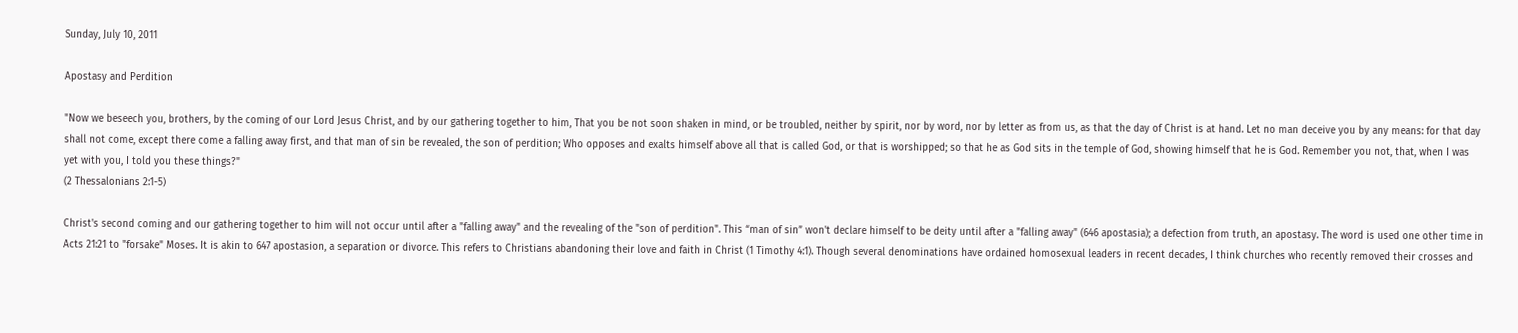Sunday, July 10, 2011

Apostasy and Perdition

"Now we beseech you, brothers, by the coming of our Lord Jesus Christ, and by our gathering together to him, That you be not soon shaken in mind, or be troubled, neither by spirit, nor by word, nor by letter as from us, as that the day of Christ is at hand. Let no man deceive you by any means: for that day shall not come, except there come a falling away first, and that man of sin be revealed, the son of perdition; Who opposes and exalts himself above all that is called God, or that is worshipped; so that he as God sits in the temple of God, showing himself that he is God. Remember you not, that, when I was yet with you, I told you these things?"
(2 Thessalonians 2:1-5)

Christ's second coming and our gathering together to him will not occur until after a "falling away" and the revealing of the "son of perdition". This “man of sin” won't declare himself to be deity until after a "falling away" (646 apostasia); a defection from truth, an apostasy. The word is used one other time in Acts 21:21 to "forsake" Moses. It is akin to 647 apostasion, a separation or divorce. This refers to Christians abandoning their love and faith in Christ (1 Timothy 4:1). Though several denominations have ordained homosexual leaders in recent decades, I think churches who recently removed their crosses and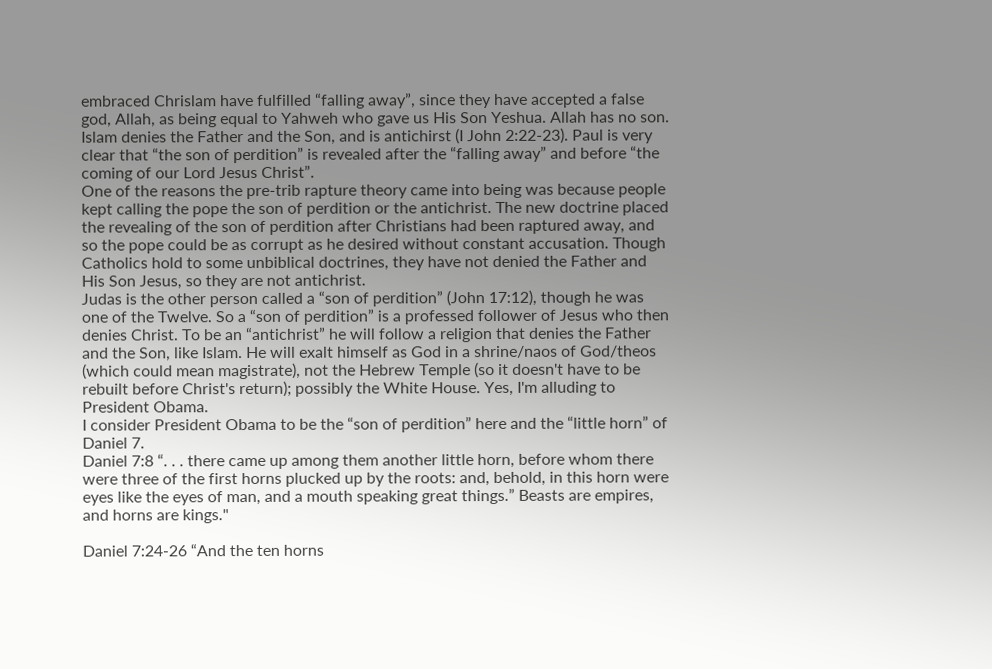embraced Chrislam have fulfilled “falling away”, since they have accepted a false god, Allah, as being equal to Yahweh who gave us His Son Yeshua. Allah has no son. Islam denies the Father and the Son, and is antichirst (I John 2:22-23). Paul is very clear that “the son of perdition” is revealed after the “falling away” and before “the coming of our Lord Jesus Christ”.
One of the reasons the pre-trib rapture theory came into being was because people kept calling the pope the son of perdition or the antichrist. The new doctrine placed the revealing of the son of perdition after Christians had been raptured away, and so the pope could be as corrupt as he desired without constant accusation. Though Catholics hold to some unbiblical doctrines, they have not denied the Father and His Son Jesus, so they are not antichrist.
Judas is the other person called a “son of perdition” (John 17:12), though he was one of the Twelve. So a “son of perdition” is a professed follower of Jesus who then denies Christ. To be an “antichrist” he will follow a religion that denies the Father and the Son, like Islam. He will exalt himself as God in a shrine/naos of God/theos (which could mean magistrate), not the Hebrew Temple (so it doesn't have to be rebuilt before Christ's return); possibly the White House. Yes, I'm alluding to President Obama.
I consider President Obama to be the “son of perdition” here and the “little horn” of Daniel 7.
Daniel 7:8 “. . . there came up among them another little horn, before whom there were three of the first horns plucked up by the roots: and, behold, in this horn were eyes like the eyes of man, and a mouth speaking great things.” Beasts are empires, and horns are kings."

Daniel 7:24-26 “And the ten horns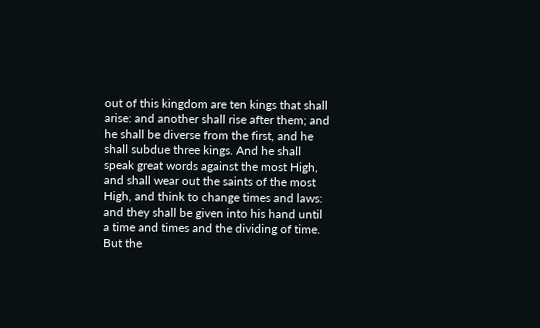out of this kingdom are ten kings that shall arise: and another shall rise after them; and he shall be diverse from the first, and he shall subdue three kings. And he shall speak great words against the most High, and shall wear out the saints of the most High, and think to change times and laws: and they shall be given into his hand until a time and times and the dividing of time. But the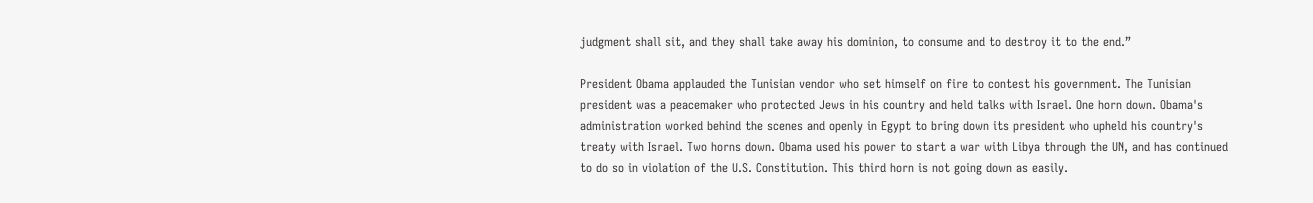judgment shall sit, and they shall take away his dominion, to consume and to destroy it to the end.”

President Obama applauded the Tunisian vendor who set himself on fire to contest his government. The Tunisian president was a peacemaker who protected Jews in his country and held talks with Israel. One horn down. Obama's administration worked behind the scenes and openly in Egypt to bring down its president who upheld his country's treaty with Israel. Two horns down. Obama used his power to start a war with Libya through the UN, and has continued to do so in violation of the U.S. Constitution. This third horn is not going down as easily.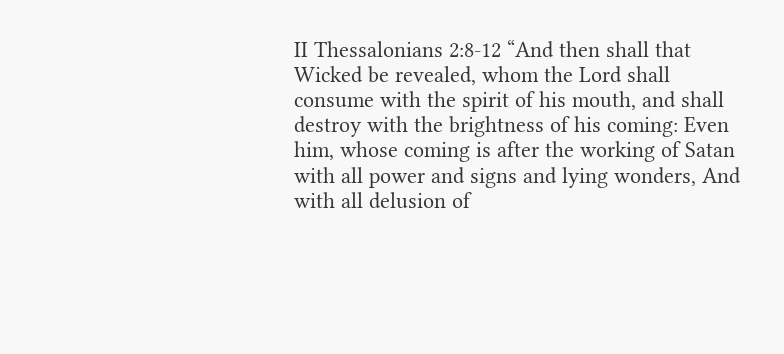II Thessalonians 2:8-12 “And then shall that Wicked be revealed, whom the Lord shall consume with the spirit of his mouth, and shall destroy with the brightness of his coming: Even him, whose coming is after the working of Satan with all power and signs and lying wonders, And with all delusion of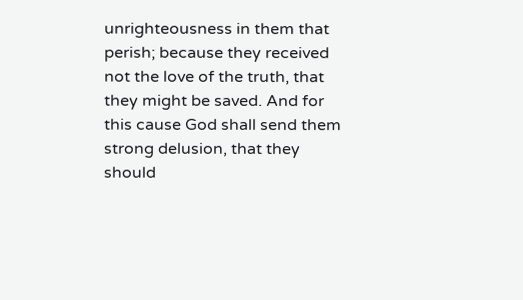unrighteousness in them that perish; because they received not the love of the truth, that they might be saved. And for this cause God shall send them strong delusion, that they should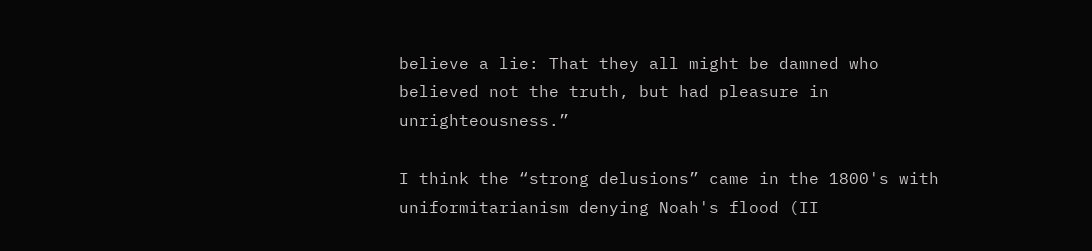believe a lie: That they all might be damned who believed not the truth, but had pleasure in unrighteousness.”

I think the “strong delusions” came in the 1800's with uniformitarianism denying Noah's flood (II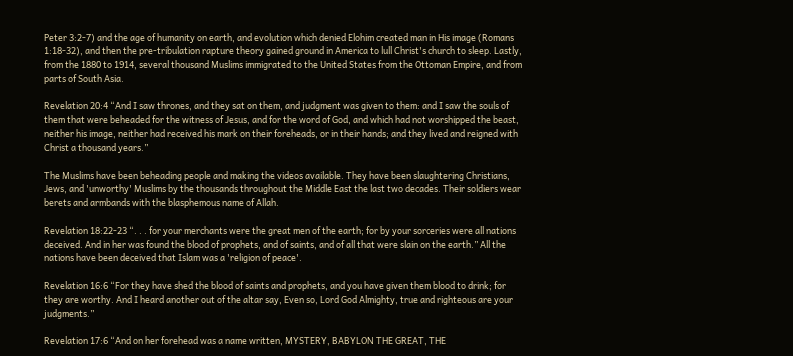Peter 3:2-7) and the age of humanity on earth, and evolution which denied Elohim created man in His image (Romans 1:18-32), and then the pre-tribulation rapture theory gained ground in America to lull Christ's church to sleep. Lastly, from the 1880 to 1914, several thousand Muslims immigrated to the United States from the Ottoman Empire, and from parts of South Asia.

Revelation 20:4 “And I saw thrones, and they sat on them, and judgment was given to them: and I saw the souls of them that were beheaded for the witness of Jesus, and for the word of God, and which had not worshipped the beast, neither his image, neither had received his mark on their foreheads, or in their hands; and they lived and reigned with Christ a thousand years.”

The Muslims have been beheading people and making the videos available. They have been slaughtering Christians, Jews, and 'unworthy' Muslims by the thousands throughout the Middle East the last two decades. Their soldiers wear berets and armbands with the blasphemous name of Allah.

Revelation 18:22-23 “. . . for your merchants were the great men of the earth; for by your sorceries were all nations deceived. And in her was found the blood of prophets, and of saints, and of all that were slain on the earth.” All the nations have been deceived that Islam was a 'religion of peace'.

Revelation 16:6 “For they have shed the blood of saints and prophets, and you have given them blood to drink; for they are worthy. And I heard another out of the altar say, Even so, Lord God Almighty, true and righteous are your judgments.”

Revelation 17:6 “And on her forehead was a name written, MYSTERY, BABYLON THE GREAT, THE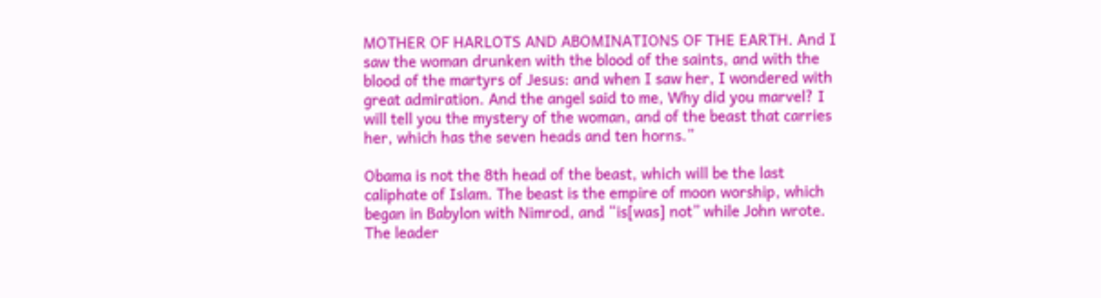MOTHER OF HARLOTS AND ABOMINATIONS OF THE EARTH. And I saw the woman drunken with the blood of the saints, and with the blood of the martyrs of Jesus: and when I saw her, I wondered with great admiration. And the angel said to me, Why did you marvel? I will tell you the mystery of the woman, and of the beast that carries her, which has the seven heads and ten horns.”

Obama is not the 8th head of the beast, which will be the last caliphate of Islam. The beast is the empire of moon worship, which began in Babylon with Nimrod, and “is[was] not” while John wrote. The leader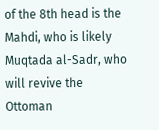of the 8th head is the Mahdi, who is likely Muqtada al-Sadr, who will revive the Ottoman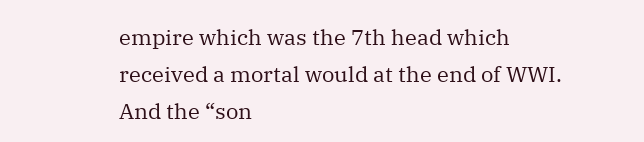empire which was the 7th head which received a mortal would at the end of WWI. And the “son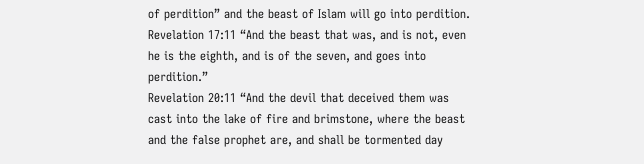of perdition” and the beast of Islam will go into perdition.
Revelation 17:11 “And the beast that was, and is not, even he is the eighth, and is of the seven, and goes into perdition.”
Revelation 20:11 “And the devil that deceived them was cast into the lake of fire and brimstone, where the beast and the false prophet are, and shall be tormented day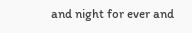and night for ever and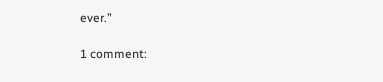ever.”

1 comment: